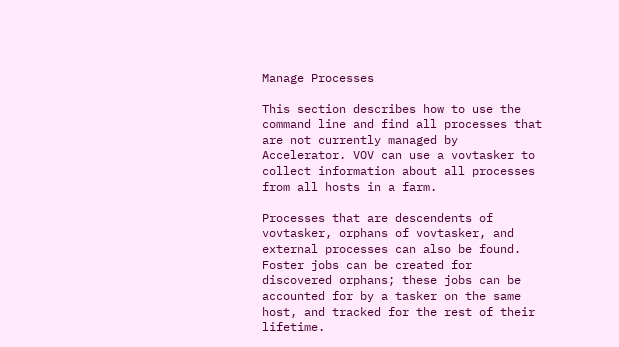Manage Processes

This section describes how to use the command line and find all processes that are not currently managed by Accelerator. VOV can use a vovtasker to collect information about all processes from all hosts in a farm.

Processes that are descendents of vovtasker, orphans of vovtasker, and external processes can also be found. Foster jobs can be created for discovered orphans; these jobs can be accounted for by a tasker on the same host, and tracked for the rest of their lifetime.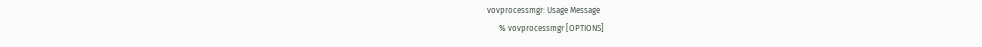vovprocessmgr: Usage Message
      % vovprocessmgr [OPTIONS]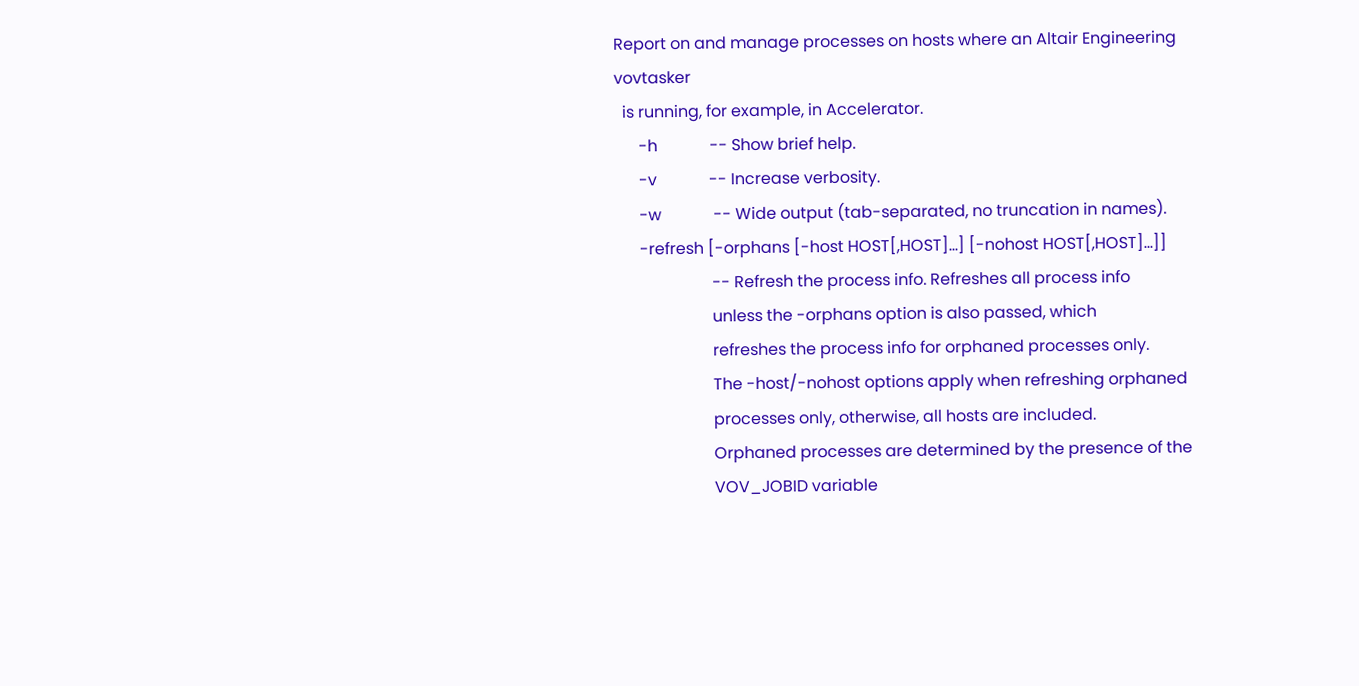Report on and manage processes on hosts where an Altair Engineering vovtasker
  is running, for example, in Accelerator.
      -h             -- Show brief help.
      -v             -- Increase verbosity.
      -w             -- Wide output (tab-separated, no truncation in names).
      -refresh [-orphans [-host HOST[,HOST]...] [-nohost HOST[,HOST]...]]
                        -- Refresh the process info. Refreshes all process info
                        unless the -orphans option is also passed, which
                        refreshes the process info for orphaned processes only.
                        The -host/-nohost options apply when refreshing orphaned
                        processes only, otherwise, all hosts are included.
                        Orphaned processes are determined by the presence of the
                        VOV_JOBID variable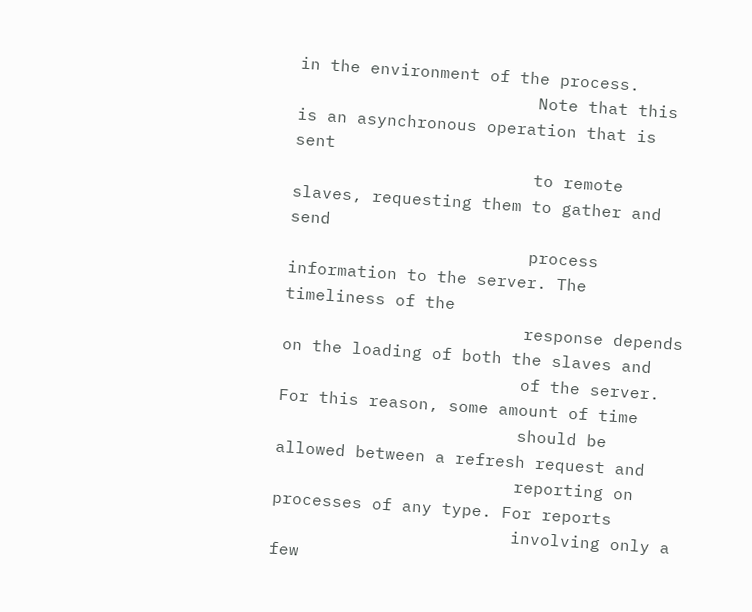in the environment of the process.
                        Note that this is an asynchronous operation that is sent
                        to remote slaves, requesting them to gather and send
                        process information to the server. The timeliness of the
                        response depends on the loading of both the slaves and
                        of the server. For this reason, some amount of time
                        should be allowed between a refresh request and
                        reporting on processes of any type. For reports
                        involving only a few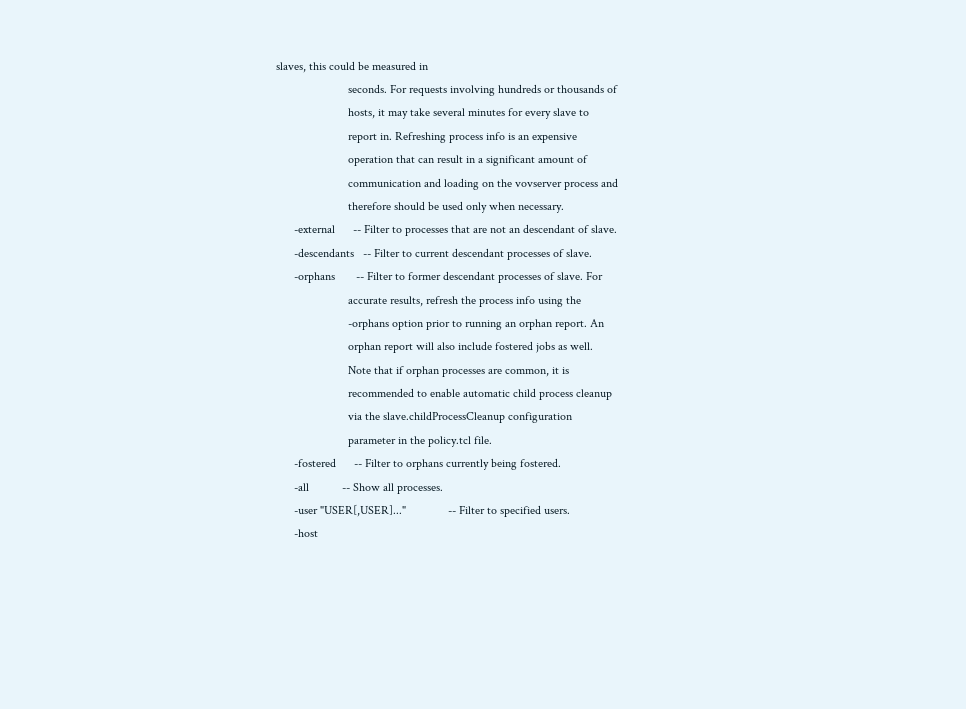slaves, this could be measured in
                        seconds. For requests involving hundreds or thousands of
                        hosts, it may take several minutes for every slave to
                        report in. Refreshing process info is an expensive
                        operation that can result in a significant amount of
                        communication and loading on the vovserver process and
                        therefore should be used only when necessary.
      -external      -- Filter to processes that are not an descendant of slave.
      -descendants   -- Filter to current descendant processes of slave.
      -orphans       -- Filter to former descendant processes of slave. For
                        accurate results, refresh the process info using the
                        -orphans option prior to running an orphan report. An
                        orphan report will also include fostered jobs as well.
                        Note that if orphan processes are common, it is
                        recommended to enable automatic child process cleanup
                        via the slave.childProcessCleanup configuration
                        parameter in the policy.tcl file.
      -fostered      -- Filter to orphans currently being fostered.
      -all           -- Show all processes.
      -user "USER[,USER]..."              -- Filter to specified users.
      -host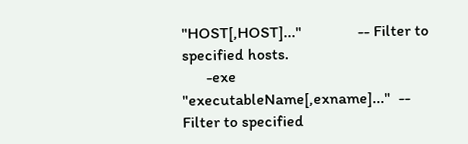"HOST[,HOST]..."              -- Filter to specified hosts.
      -exe  "executableName[,exname]..."  -- Filter to specified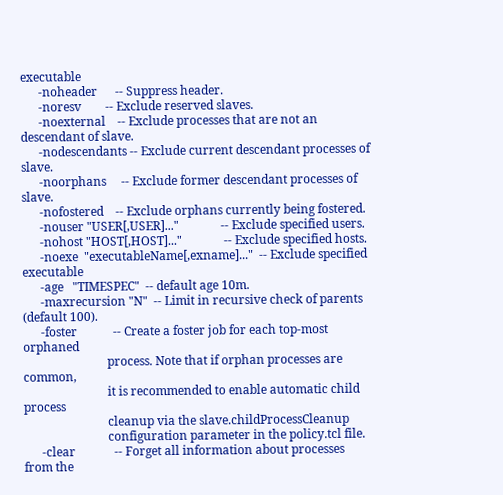executable
      -noheader      -- Suppress header.
      -noresv        -- Exclude reserved slaves.
      -noexternal    -- Exclude processes that are not an descendant of slave.
      -nodescendants -- Exclude current descendant processes of slave.
      -noorphans     -- Exclude former descendant processes of slave.
      -nofostered    -- Exclude orphans currently being fostered.
      -nouser "USER[,USER]..."              -- Exclude specified users.
      -nohost "HOST[,HOST]..."              -- Exclude specified hosts.
      -noexe  "executableName[,exname]..."  -- Exclude specified executable
      -age   "TIMESPEC"  -- default age 10m.
      -maxrecursion "N"  -- Limit in recursive check of parents (default 100).
      -foster            -- Create a foster job for each top-most orphaned
                            process. Note that if orphan processes are common,
                            it is recommended to enable automatic child process
                            cleanup via the slave.childProcessCleanup
                            configuration parameter in the policy.tcl file.
      -clear             -- Forget all information about processes from the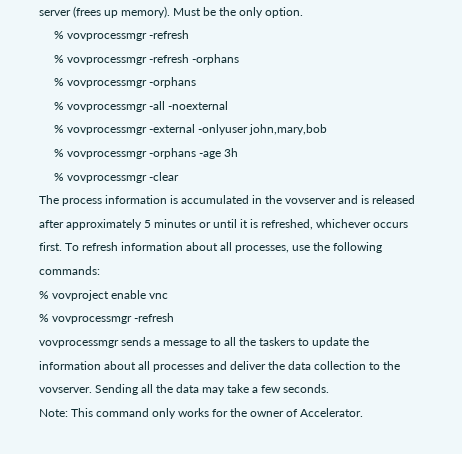server (frees up memory). Must be the only option.
     % vovprocessmgr -refresh
     % vovprocessmgr -refresh -orphans
     % vovprocessmgr -orphans
     % vovprocessmgr -all -noexternal
     % vovprocessmgr -external -onlyuser john,mary,bob
     % vovprocessmgr -orphans -age 3h
     % vovprocessmgr -clear
The process information is accumulated in the vovserver and is released after approximately 5 minutes or until it is refreshed, whichever occurs first. To refresh information about all processes, use the following commands:
% vovproject enable vnc
% vovprocessmgr -refresh
vovprocessmgr sends a message to all the taskers to update the information about all processes and deliver the data collection to the vovserver. Sending all the data may take a few seconds.
Note: This command only works for the owner of Accelerator.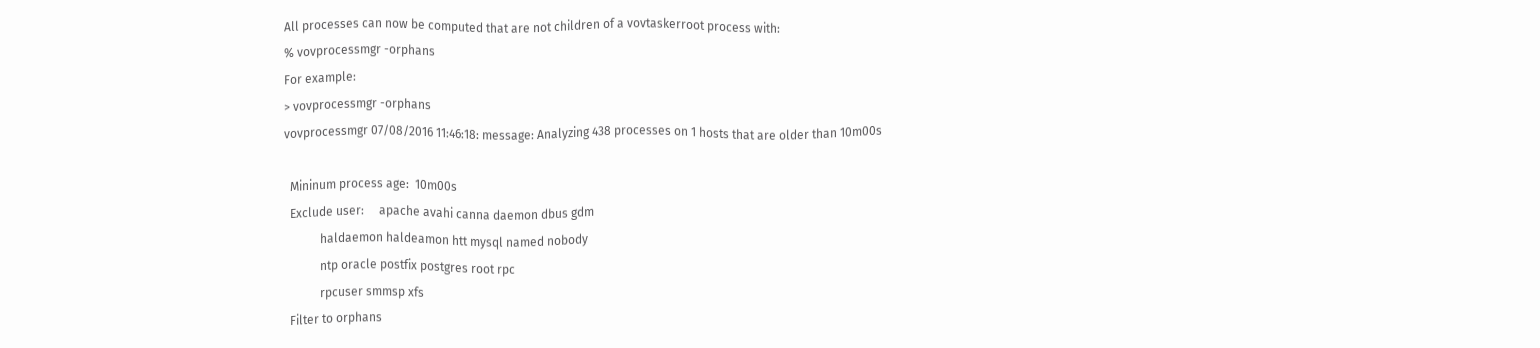All processes can now be computed that are not children of a vovtaskerroot process with:
% vovprocessmgr -orphans
For example:
> vovprocessmgr -orphans
vovprocessmgr 07/08/2016 11:46:18: message: Analyzing 438 processes on 1 hosts that are older than 10m00s

  Mininum process age:  10m00s
  Exclude user:     apache avahi canna daemon dbus gdm
            haldaemon haldeamon htt mysql named nobody
            ntp oracle postfix postgres root rpc
            rpcuser smmsp xfs
  Filter to orphans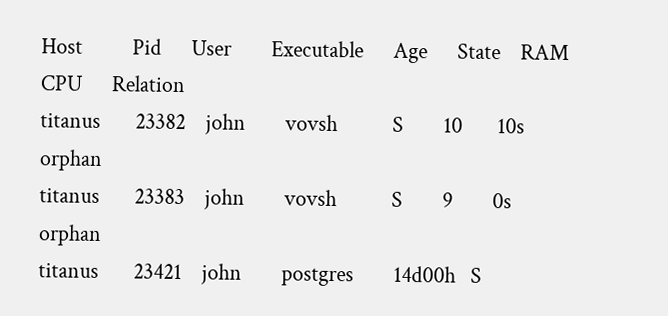Host          Pid      User        Executable      Age      State    RAM      CPU      Relation
titanus       23382    john        vovsh           S        10       10s      orphan
titanus       23383    john        vovsh           S        9        0s       orphan
titanus       23421    john        postgres        14d00h   S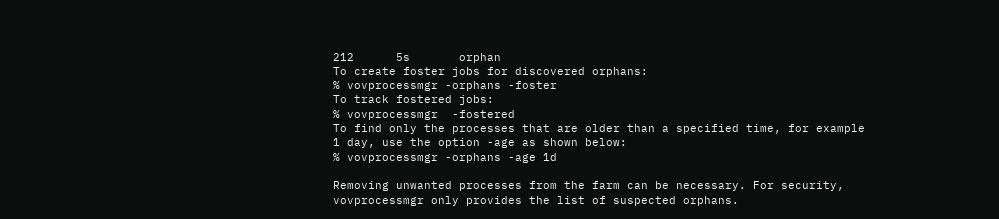212      5s       orphan
To create foster jobs for discovered orphans:
% vovprocessmgr -orphans -foster
To track fostered jobs:
% vovprocessmgr  -fostered
To find only the processes that are older than a specified time, for example 1 day, use the option -age as shown below:
% vovprocessmgr -orphans -age 1d

Removing unwanted processes from the farm can be necessary. For security, vovprocessmgr only provides the list of suspected orphans.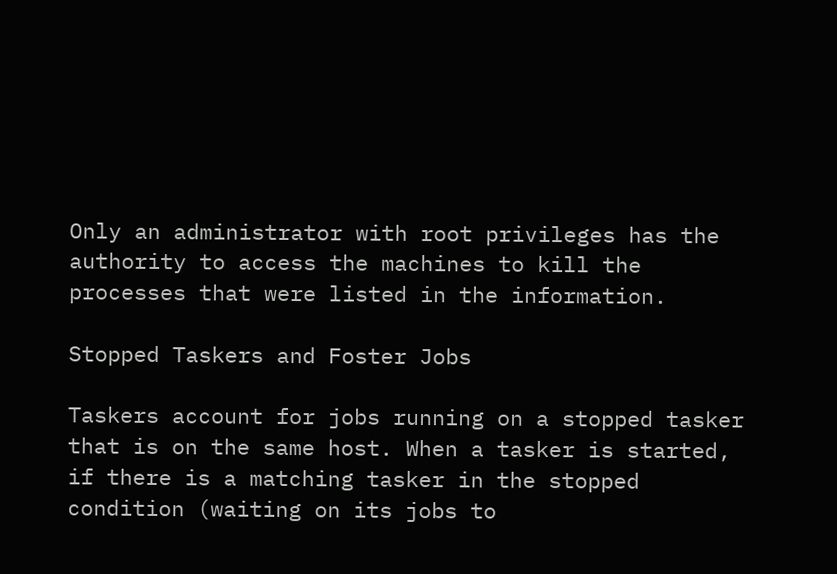Only an administrator with root privileges has the authority to access the machines to kill the processes that were listed in the information.

Stopped Taskers and Foster Jobs

Taskers account for jobs running on a stopped tasker that is on the same host. When a tasker is started, if there is a matching tasker in the stopped condition (waiting on its jobs to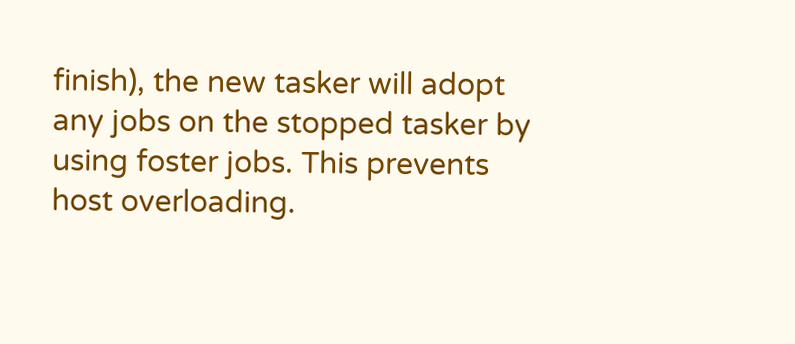finish), the new tasker will adopt any jobs on the stopped tasker by using foster jobs. This prevents host overloading.